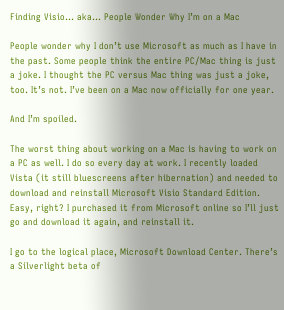Finding Visio… aka… People Wonder Why I’m on a Mac

People wonder why I don’t use Microsoft as much as I have in the past. Some people think the entire PC/Mac thing is just a joke. I thought the PC versus Mac thing was just a joke, too. It’s not. I’ve been on a Mac now officially for one year.

And I’m spoiled.

The worst thing about working on a Mac is having to work on a PC as well. I do so every day at work. I recently loaded Vista (it still bluescreens after hibernation) and needed to download and reinstall Microsoft Visio Standard Edition. Easy, right? I purchased it from Microsoft online so I’ll just go and download it again, and reinstall it.

I go to the logical place, Microsoft Download Center. There’s a Silverlight beta of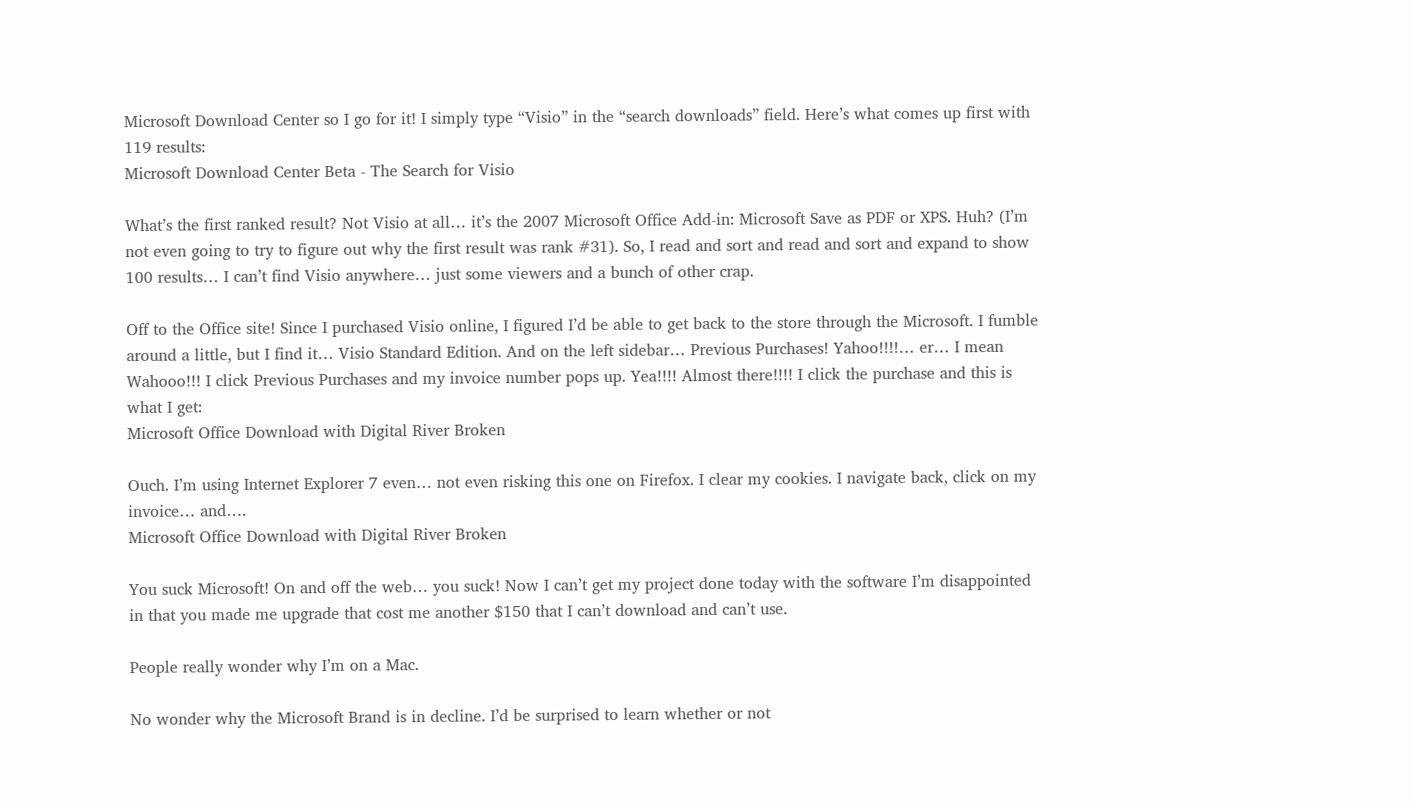Microsoft Download Center so I go for it! I simply type “Visio” in the “search downloads” field. Here’s what comes up first with 119 results:
Microsoft Download Center Beta - The Search for Visio

What’s the first ranked result? Not Visio at all… it’s the 2007 Microsoft Office Add-in: Microsoft Save as PDF or XPS. Huh? (I’m not even going to try to figure out why the first result was rank #31). So, I read and sort and read and sort and expand to show 100 results… I can’t find Visio anywhere… just some viewers and a bunch of other crap.

Off to the Office site! Since I purchased Visio online, I figured I’d be able to get back to the store through the Microsoft. I fumble around a little, but I find it… Visio Standard Edition. And on the left sidebar… Previous Purchases! Yahoo!!!!… er… I mean Wahooo!!! I click Previous Purchases and my invoice number pops up. Yea!!!! Almost there!!!! I click the purchase and this is what I get:
Microsoft Office Download with Digital River Broken

Ouch. I’m using Internet Explorer 7 even… not even risking this one on Firefox. I clear my cookies. I navigate back, click on my invoice… and….
Microsoft Office Download with Digital River Broken

You suck Microsoft! On and off the web… you suck! Now I can’t get my project done today with the software I’m disappointed in that you made me upgrade that cost me another $150 that I can’t download and can’t use.

People really wonder why I’m on a Mac.

No wonder why the Microsoft Brand is in decline. I’d be surprised to learn whether or not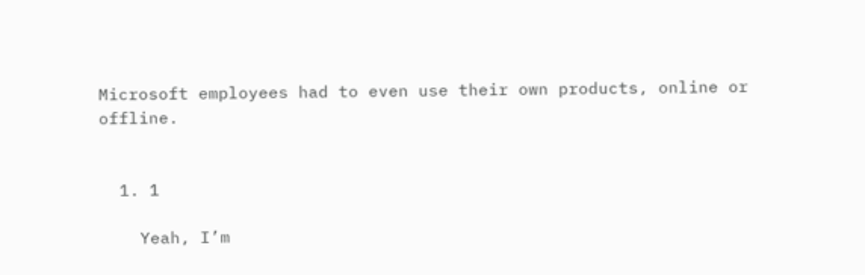Microsoft employees had to even use their own products, online or offline.


  1. 1

    Yeah, I’m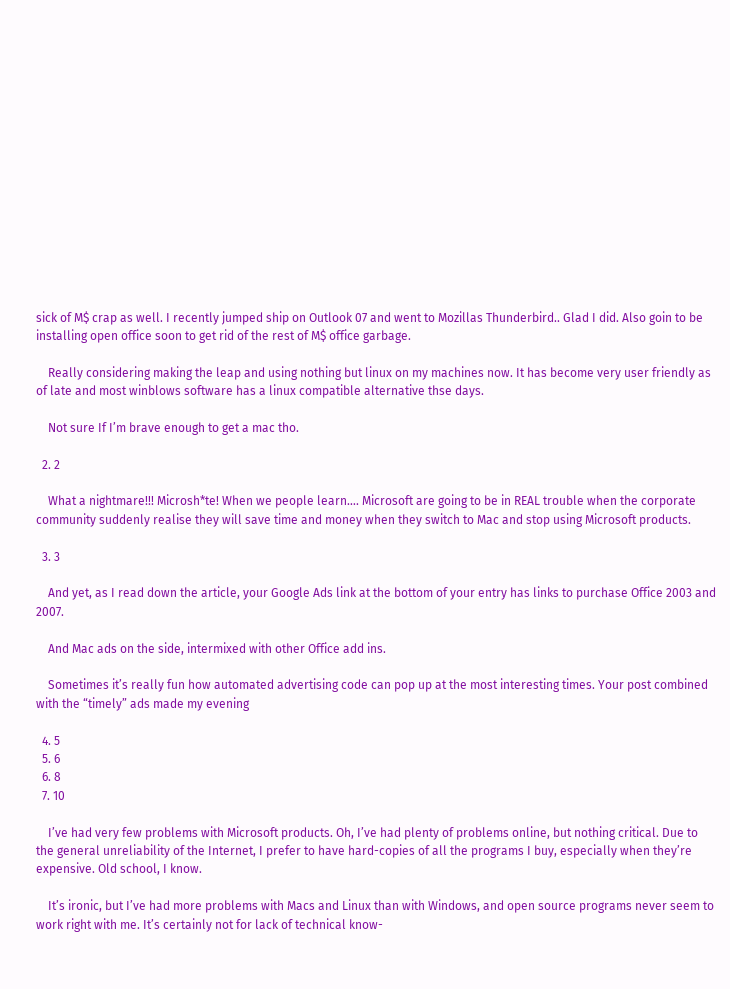sick of M$ crap as well. I recently jumped ship on Outlook 07 and went to Mozillas Thunderbird.. Glad I did. Also goin to be installing open office soon to get rid of the rest of M$ office garbage.

    Really considering making the leap and using nothing but linux on my machines now. It has become very user friendly as of late and most winblows software has a linux compatible alternative thse days.

    Not sure If I’m brave enough to get a mac tho.

  2. 2

    What a nightmare!!! Microsh*te! When we people learn…. Microsoft are going to be in REAL trouble when the corporate community suddenly realise they will save time and money when they switch to Mac and stop using Microsoft products.

  3. 3

    And yet, as I read down the article, your Google Ads link at the bottom of your entry has links to purchase Office 2003 and 2007.

    And Mac ads on the side, intermixed with other Office add ins.

    Sometimes it’s really fun how automated advertising code can pop up at the most interesting times. Your post combined with the “timely” ads made my evening

  4. 5
  5. 6
  6. 8
  7. 10

    I’ve had very few problems with Microsoft products. Oh, I’ve had plenty of problems online, but nothing critical. Due to the general unreliability of the Internet, I prefer to have hard-copies of all the programs I buy, especially when they’re expensive. Old school, I know.

    It’s ironic, but I’ve had more problems with Macs and Linux than with Windows, and open source programs never seem to work right with me. It’s certainly not for lack of technical know-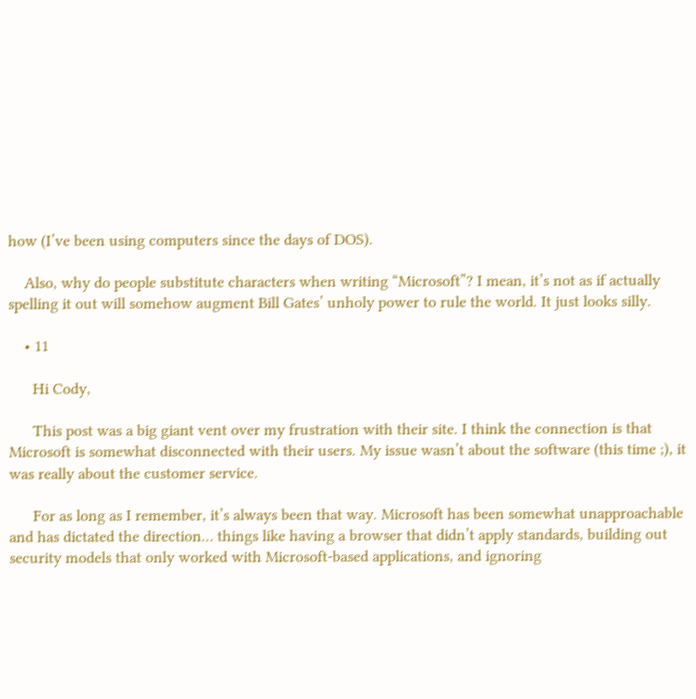how (I’ve been using computers since the days of DOS).

    Also, why do people substitute characters when writing “Microsoft”? I mean, it’s not as if actually spelling it out will somehow augment Bill Gates’ unholy power to rule the world. It just looks silly.

    • 11

      Hi Cody,

      This post was a big giant vent over my frustration with their site. I think the connection is that Microsoft is somewhat disconnected with their users. My issue wasn’t about the software (this time ;), it was really about the customer service.

      For as long as I remember, it’s always been that way. Microsoft has been somewhat unapproachable and has dictated the direction… things like having a browser that didn’t apply standards, building out security models that only worked with Microsoft-based applications, and ignoring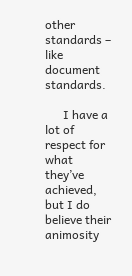other standards – like document standards.

      I have a lot of respect for what they’ve achieved, but I do believe their animosity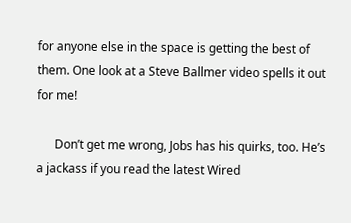for anyone else in the space is getting the best of them. One look at a Steve Ballmer video spells it out for me!

      Don’t get me wrong, Jobs has his quirks, too. He’s a jackass if you read the latest Wired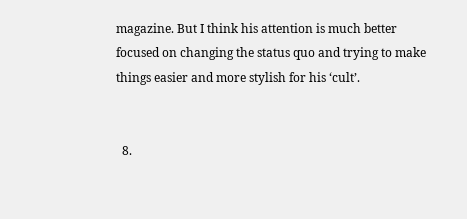magazine. But I think his attention is much better focused on changing the status quo and trying to make things easier and more stylish for his ‘cult’.


  8.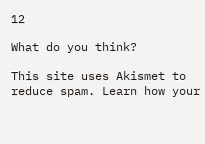12

What do you think?

This site uses Akismet to reduce spam. Learn how your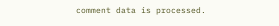comment data is processed.